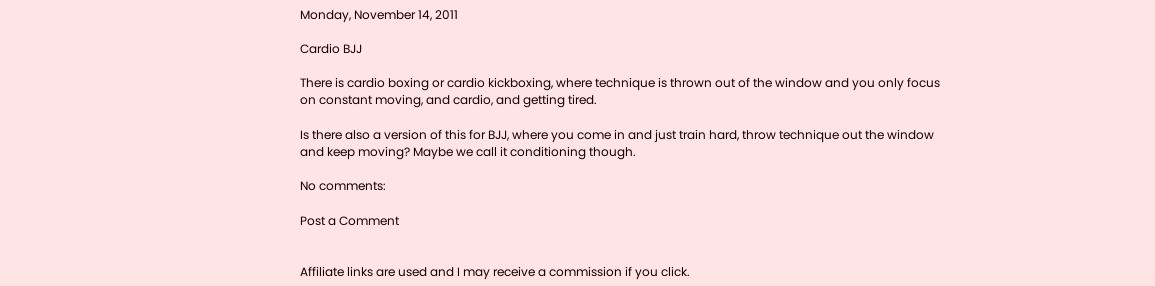Monday, November 14, 2011

Cardio BJJ

There is cardio boxing or cardio kickboxing, where technique is thrown out of the window and you only focus on constant moving, and cardio, and getting tired.

Is there also a version of this for BJJ, where you come in and just train hard, throw technique out the window and keep moving? Maybe we call it conditioning though.

No comments:

Post a Comment


Affiliate links are used and I may receive a commission if you click.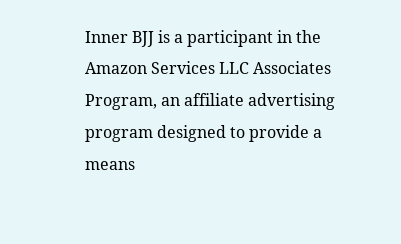Inner BJJ is a participant in the Amazon Services LLC Associates Program, an affiliate advertising program designed to provide a means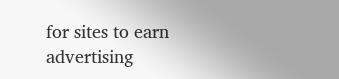for sites to earn advertising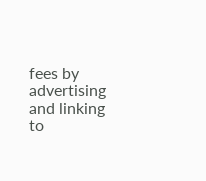fees by advertising and linking to